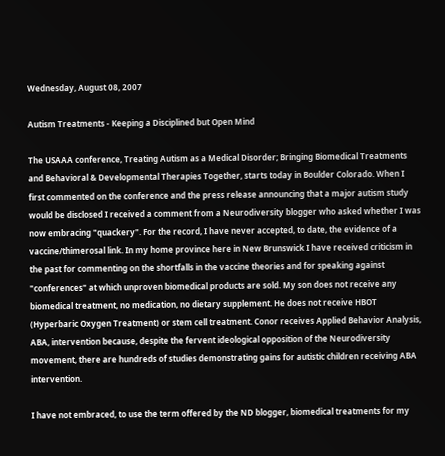Wednesday, August 08, 2007

Autism Treatments - Keeping a Disciplined but Open Mind

The USAAA conference, Treating Autism as a Medical Disorder; Bringing Biomedical Treatments and Behavioral & Developmental Therapies Together, starts today in Boulder Colorado. When I first commented on the conference and the press release announcing that a major autism study would be disclosed I received a comment from a Neurodiversity blogger who asked whether I was now embracing "quackery". For the record, I have never accepted, to date, the evidence of a vaccine/thimerosal link. In my home province here in New Brunswick I have received criticism in the past for commenting on the shortfalls in the vaccine theories and for speaking against "conferences" at which unproven biomedical products are sold. My son does not receive any biomedical treatment, no medication, no dietary supplement. He does not receive HBOT (Hyperbaric Oxygen Treatment) or stem cell treatment. Conor receives Applied Behavior Analysis, ABA, intervention because, despite the fervent ideological opposition of the Neurodiversity movement, there are hundreds of studies demonstrating gains for autistic children receiving ABA intervention.

I have not embraced, to use the term offered by the ND blogger, biomedical treatments for my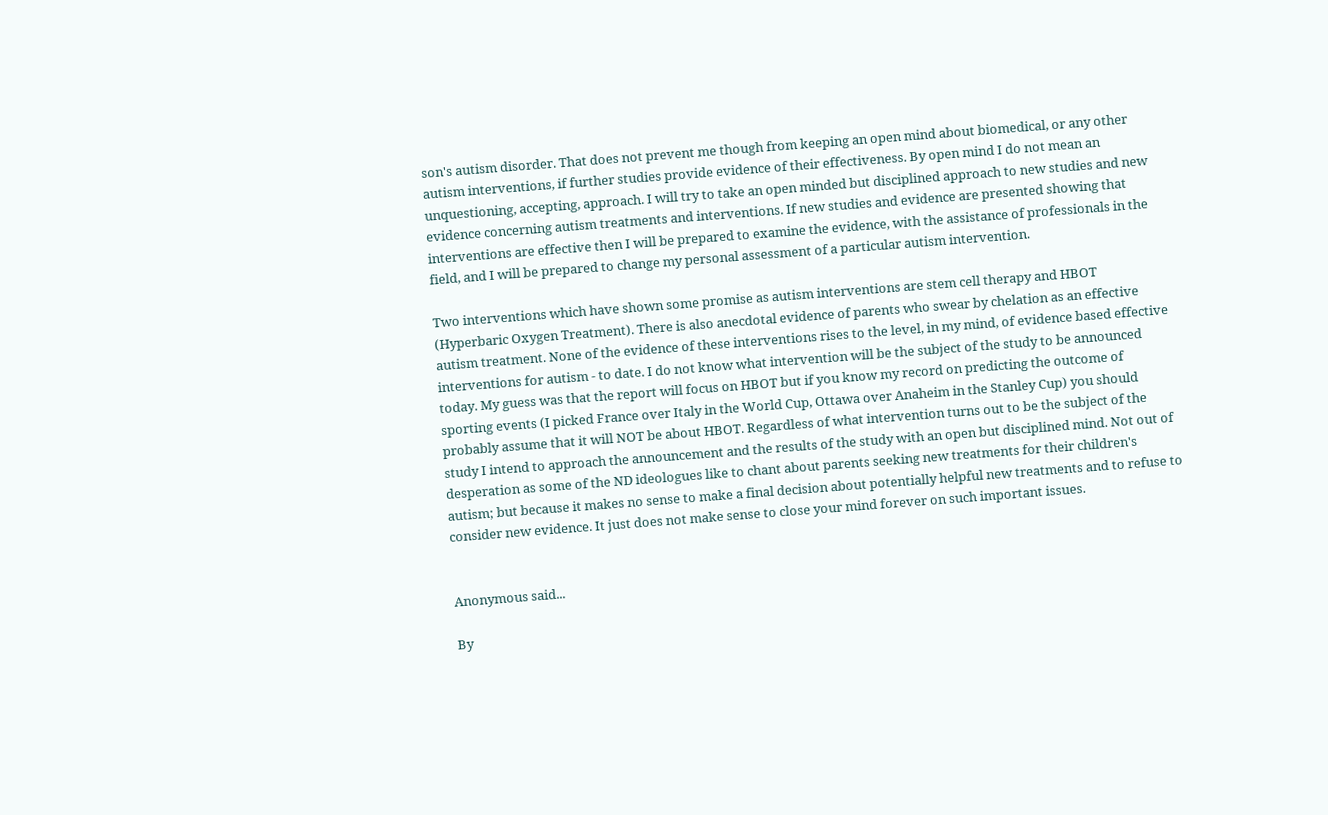son's autism disorder. That does not prevent me though from keeping an open mind about biomedical, or any other autism interventions, if further studies provide evidence of their effectiveness. By open mind I do not mean an unquestioning, accepting, approach. I will try to take an open minded but disciplined approach to new studies and new evidence concerning autism treatments and interventions. If new studies and evidence are presented showing that interventions are effective then I will be prepared to examine the evidence, with the assistance of professionals in the field, and I will be prepared to change my personal assessment of a particular autism intervention.

Two interventions which have shown some promise as autism interventions are stem cell therapy and HBOT (Hyperbaric Oxygen Treatment). There is also anecdotal evidence of parents who swear by chelation as an effective autism treatment. None of the evidence of these interventions rises to the level, in my mind, of evidence based effective interventions for autism - to date. I do not know what intervention will be the subject of the study to be announced today. My guess was that the report will focus on HBOT but if you know my record on predicting the outcome of sporting events (I picked France over Italy in the World Cup, Ottawa over Anaheim in the Stanley Cup) you should probably assume that it will NOT be about HBOT. Regardless of what intervention turns out to be the subject of the study I intend to approach the announcement and the results of the study with an open but disciplined mind. Not out of desperation as some of the ND ideologues like to chant about parents seeking new treatments for their children's autism; but because it makes no sense to make a final decision about potentially helpful new treatments and to refuse to consider new evidence. It just does not make sense to close your mind forever on such important issues.


Anonymous said...

By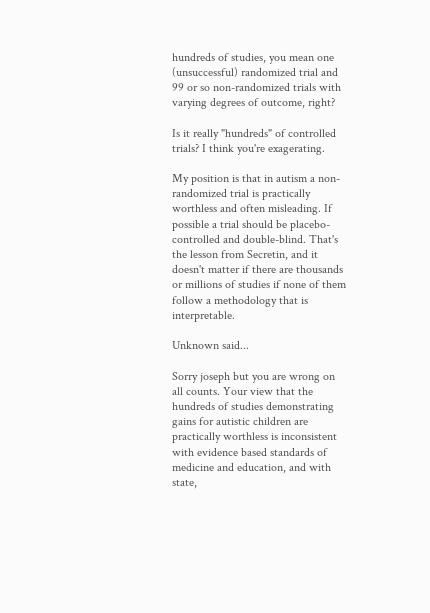hundreds of studies, you mean one (unsuccessful) randomized trial and 99 or so non-randomized trials with varying degrees of outcome, right?

Is it really "hundreds" of controlled trials? I think you're exagerating.

My position is that in autism a non-randomized trial is practically worthless and often misleading. If possible a trial should be placebo-controlled and double-blind. That's the lesson from Secretin, and it doesn't matter if there are thousands or millions of studies if none of them follow a methodology that is interpretable.

Unknown said...

Sorry joseph but you are wrong on all counts. Your view that the hundreds of studies demonstrating gains for autistic children are practically worthless is inconsistent with evidence based standards of medicine and education, and with state,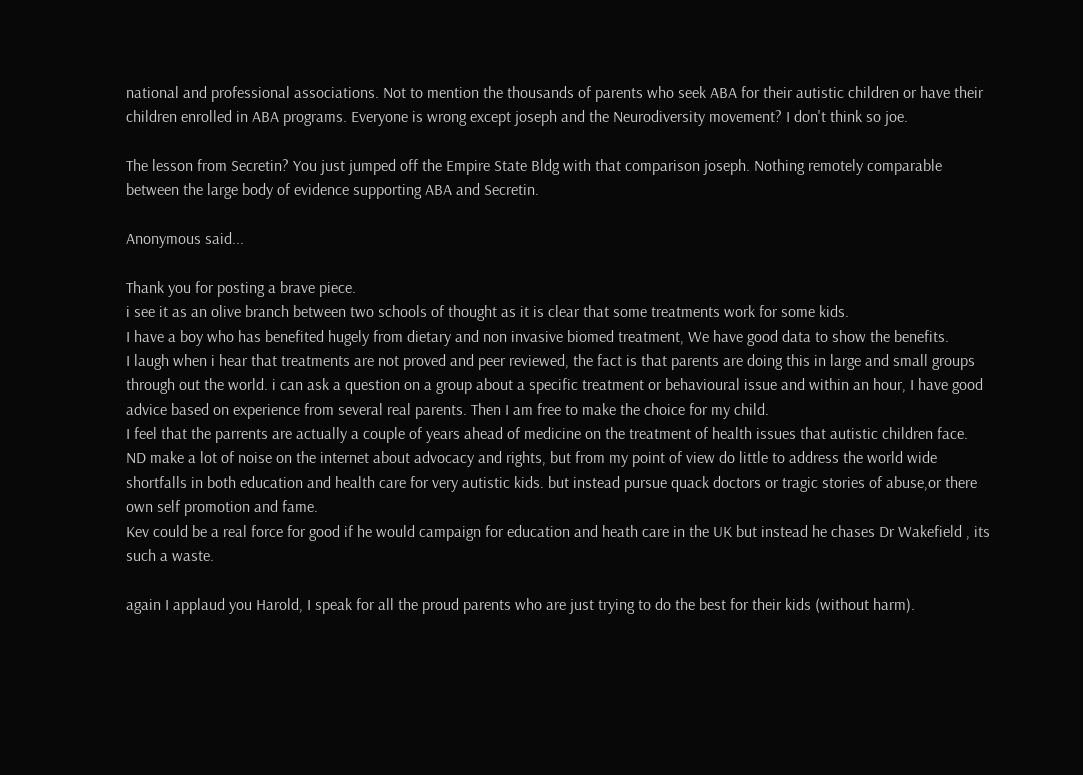national and professional associations. Not to mention the thousands of parents who seek ABA for their autistic children or have their children enrolled in ABA programs. Everyone is wrong except joseph and the Neurodiversity movement? I don't think so joe.

The lesson from Secretin? You just jumped off the Empire State Bldg with that comparison joseph. Nothing remotely comparable between the large body of evidence supporting ABA and Secretin.

Anonymous said...

Thank you for posting a brave piece.
i see it as an olive branch between two schools of thought as it is clear that some treatments work for some kids.
I have a boy who has benefited hugely from dietary and non invasive biomed treatment, We have good data to show the benefits.
I laugh when i hear that treatments are not proved and peer reviewed, the fact is that parents are doing this in large and small groups through out the world. i can ask a question on a group about a specific treatment or behavioural issue and within an hour, I have good advice based on experience from several real parents. Then I am free to make the choice for my child.
I feel that the parrents are actually a couple of years ahead of medicine on the treatment of health issues that autistic children face.
ND make a lot of noise on the internet about advocacy and rights, but from my point of view do little to address the world wide shortfalls in both education and health care for very autistic kids. but instead pursue quack doctors or tragic stories of abuse,or there own self promotion and fame.
Kev could be a real force for good if he would campaign for education and heath care in the UK but instead he chases Dr Wakefield , its such a waste.

again I applaud you Harold, I speak for all the proud parents who are just trying to do the best for their kids (without harm).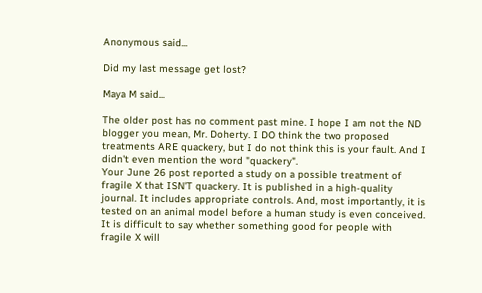Anonymous said...

Did my last message get lost?

Maya M said...

The older post has no comment past mine. I hope I am not the ND blogger you mean, Mr. Doherty. I DO think the two proposed treatments ARE quackery, but I do not think this is your fault. And I didn't even mention the word "quackery".
Your June 26 post reported a study on a possible treatment of fragile X that ISN'T quackery. It is published in a high-quality journal. It includes appropriate controls. And, most importantly, it is tested on an animal model before a human study is even conceived. It is difficult to say whether something good for people with fragile X will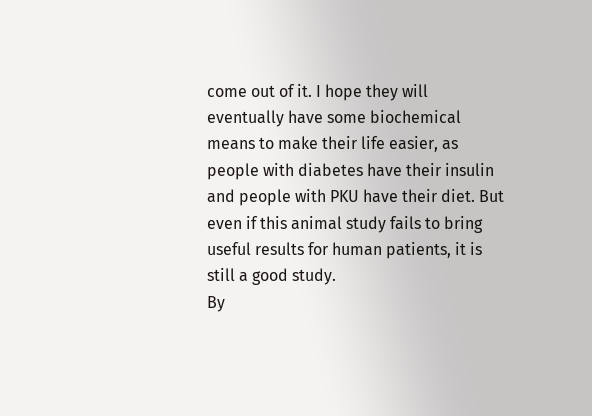come out of it. I hope they will eventually have some biochemical means to make their life easier, as people with diabetes have their insulin and people with PKU have their diet. But even if this animal study fails to bring useful results for human patients, it is still a good study.
By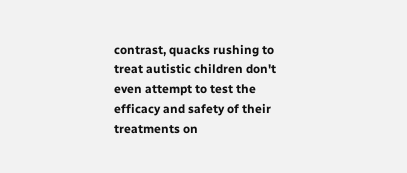contrast, quacks rushing to treat autistic children don't even attempt to test the efficacy and safety of their treatments on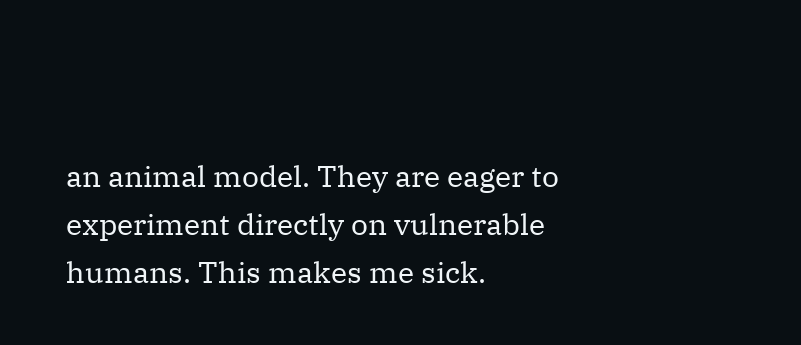an animal model. They are eager to experiment directly on vulnerable humans. This makes me sick.